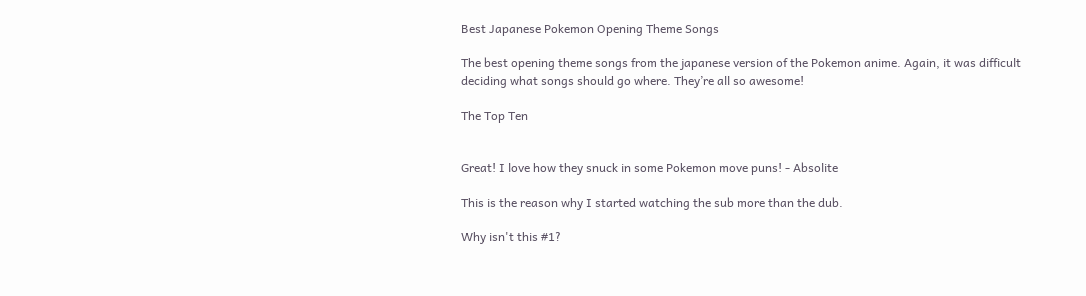Best Japanese Pokemon Opening Theme Songs

The best opening theme songs from the japanese version of the Pokemon anime. Again, it was difficult deciding what songs should go where. They’re all so awesome!

The Top Ten


Great! I love how they snuck in some Pokemon move puns! - Absolite

This is the reason why I started watching the sub more than the dub.

Why isn't this #1?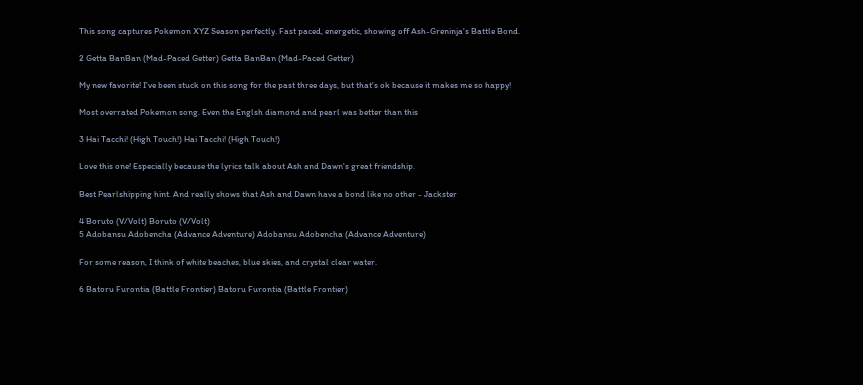This song captures Pokemon XYZ Season perfectly. Fast paced, energetic, showing off Ash-Greninja's Battle Bond.

2 Getta BanBan (Mad-Paced Getter) Getta BanBan (Mad-Paced Getter)

My new favorite! I've been stuck on this song for the past three days, but that's ok because it makes me so happy!

Most overrated Pokemon song. Even the Englsh diamond and pearl was better than this

3 Hai Tacchi! (High Touch!) Hai Tacchi! (High Touch!)

Love this one! Especially because the lyrics talk about Ash and Dawn's great friendship.

Best Pearlshipping hint. And really shows that Ash and Dawn have a bond like no other - Jackster

4 Boruto (V/Volt) Boruto (V/Volt)
5 Adobansu Adobencha (Advance Adventure) Adobansu Adobencha (Advance Adventure)

For some reason, I think of white beaches, blue skies, and crystal clear water.

6 Batoru Furontia (Battle Frontier) Batoru Furontia (Battle Frontier)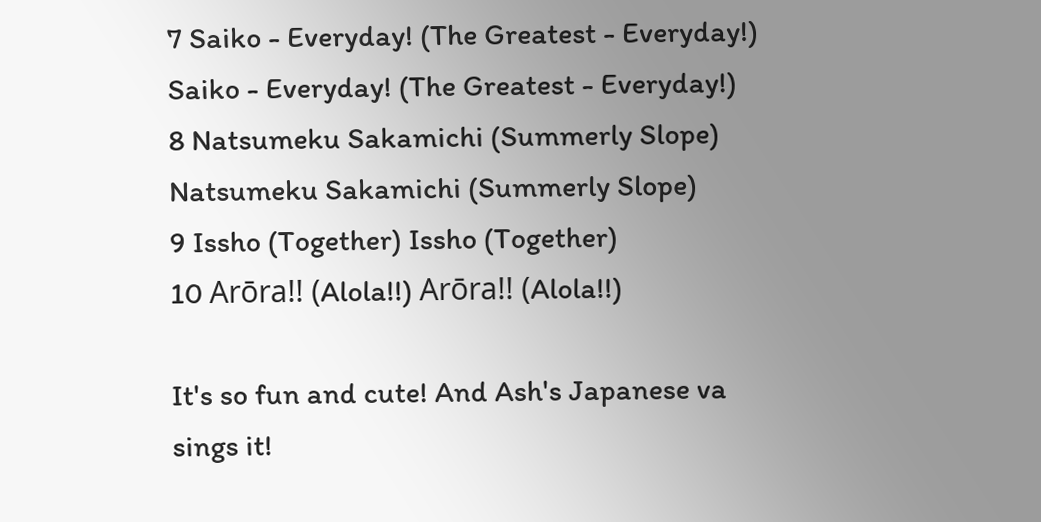7 Saiko - Everyday! (The Greatest - Everyday!) Saiko - Everyday! (The Greatest - Everyday!)
8 Natsumeku Sakamichi (Summerly Slope) Natsumeku Sakamichi (Summerly Slope)
9 Issho (Together) Issho (Together)
10 Arōra!! (Alola!!) Arōra!! (Alola!!)

It's so fun and cute! And Ash's Japanese va sings it!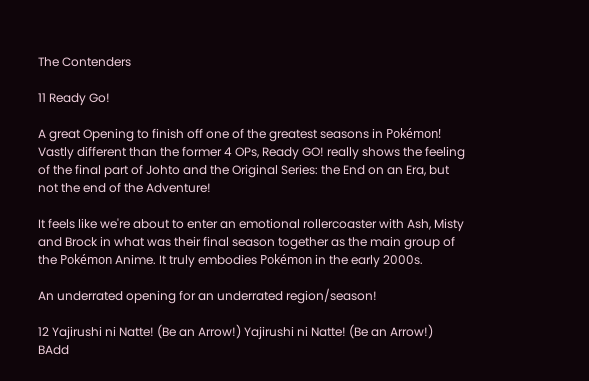The Contenders

11 Ready Go!

A great Opening to finish off one of the greatest seasons in Pokémon! Vastly different than the former 4 OPs, Ready GO! really shows the feeling of the final part of Johto and the Original Series: the End on an Era, but not the end of the Adventure!

It feels like we're about to enter an emotional rollercoaster with Ash, Misty and Brock in what was their final season together as the main group of the Pokémon Anime. It truly embodies Pokémon in the early 2000s.

An underrated opening for an underrated region/season!

12 Yajirushi ni Natte! (Be an Arrow!) Yajirushi ni Natte! (Be an Arrow!)
BAdd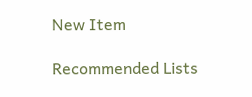New Item

Recommended Lists